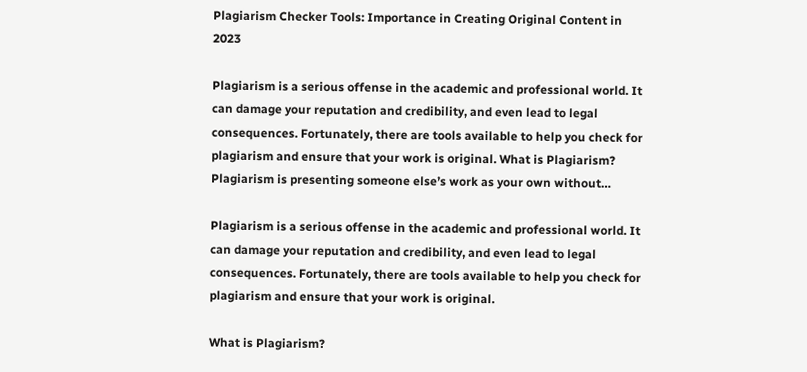Plagiarism Checker Tools: Importance in Creating Original Content in 2023

Plagiarism is a serious offense in the academic and professional world. It can damage your reputation and credibility, and even lead to legal consequences. Fortunately, there are tools available to help you check for plagiarism and ensure that your work is original. What is Plagiarism? Plagiarism is presenting someone else’s work as your own without…

Plagiarism is a serious offense in the academic and professional world. It can damage your reputation and credibility, and even lead to legal consequences. Fortunately, there are tools available to help you check for plagiarism and ensure that your work is original.

What is Plagiarism?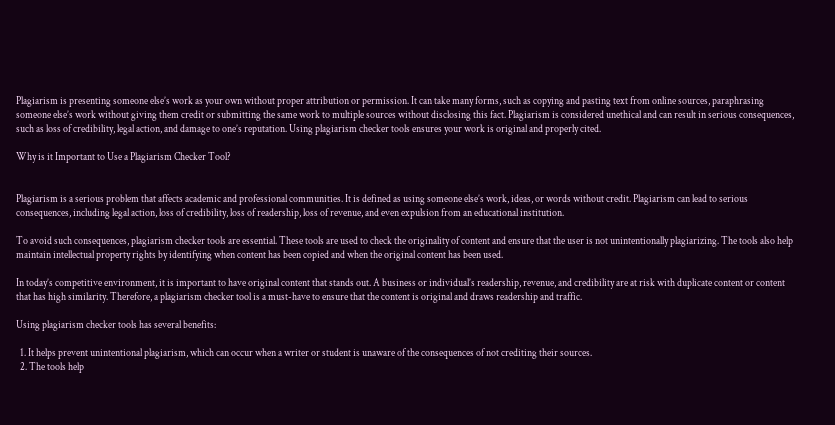Plagiarism is presenting someone else’s work as your own without proper attribution or permission. It can take many forms, such as copying and pasting text from online sources, paraphrasing someone else’s work without giving them credit or submitting the same work to multiple sources without disclosing this fact. Plagiarism is considered unethical and can result in serious consequences, such as loss of credibility, legal action, and damage to one’s reputation. Using plagiarism checker tools ensures your work is original and properly cited.

Why is it Important to Use a Plagiarism Checker Tool?


Plagiarism is a serious problem that affects academic and professional communities. It is defined as using someone else’s work, ideas, or words without credit. Plagiarism can lead to serious consequences, including legal action, loss of credibility, loss of readership, loss of revenue, and even expulsion from an educational institution.

To avoid such consequences, plagiarism checker tools are essential. These tools are used to check the originality of content and ensure that the user is not unintentionally plagiarizing. The tools also help maintain intellectual property rights by identifying when content has been copied and when the original content has been used.

In today’s competitive environment, it is important to have original content that stands out. A business or individual’s readership, revenue, and credibility are at risk with duplicate content or content that has high similarity. Therefore, a plagiarism checker tool is a must-have to ensure that the content is original and draws readership and traffic.

Using plagiarism checker tools has several benefits:

  1. It helps prevent unintentional plagiarism, which can occur when a writer or student is unaware of the consequences of not crediting their sources.
  2. The tools help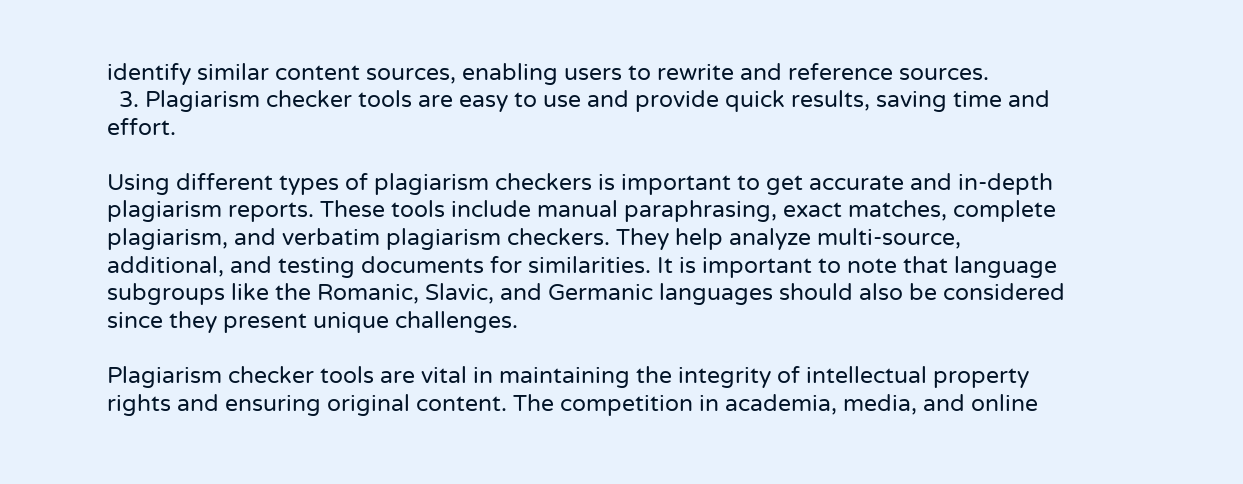identify similar content sources, enabling users to rewrite and reference sources.
  3. Plagiarism checker tools are easy to use and provide quick results, saving time and effort.

Using different types of plagiarism checkers is important to get accurate and in-depth plagiarism reports. These tools include manual paraphrasing, exact matches, complete plagiarism, and verbatim plagiarism checkers. They help analyze multi-source, additional, and testing documents for similarities. It is important to note that language subgroups like the Romanic, Slavic, and Germanic languages should also be considered since they present unique challenges.

Plagiarism checker tools are vital in maintaining the integrity of intellectual property rights and ensuring original content. The competition in academia, media, and online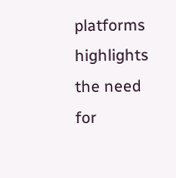platforms highlights the need for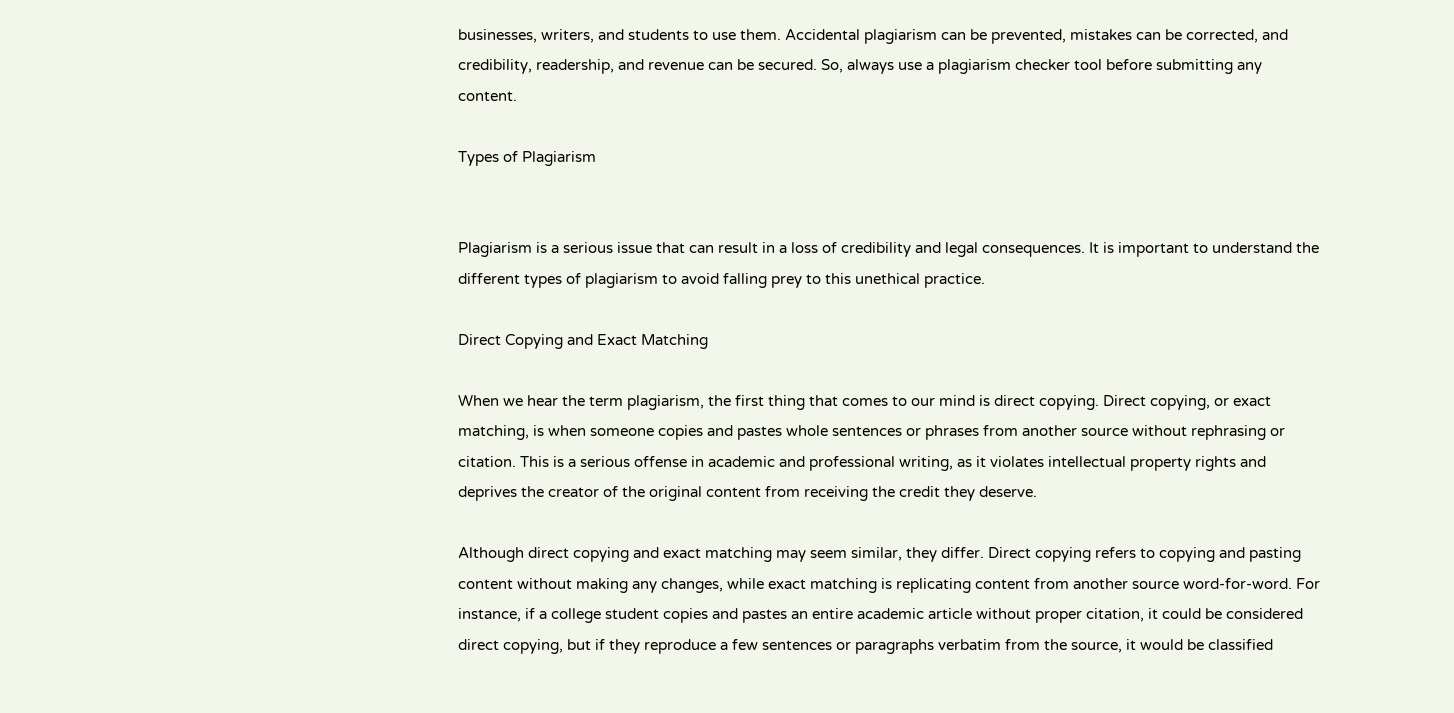businesses, writers, and students to use them. Accidental plagiarism can be prevented, mistakes can be corrected, and credibility, readership, and revenue can be secured. So, always use a plagiarism checker tool before submitting any content.

Types of Plagiarism


Plagiarism is a serious issue that can result in a loss of credibility and legal consequences. It is important to understand the different types of plagiarism to avoid falling prey to this unethical practice.

Direct Copying and Exact Matching

When we hear the term plagiarism, the first thing that comes to our mind is direct copying. Direct copying, or exact matching, is when someone copies and pastes whole sentences or phrases from another source without rephrasing or citation. This is a serious offense in academic and professional writing, as it violates intellectual property rights and deprives the creator of the original content from receiving the credit they deserve.

Although direct copying and exact matching may seem similar, they differ. Direct copying refers to copying and pasting content without making any changes, while exact matching is replicating content from another source word-for-word. For instance, if a college student copies and pastes an entire academic article without proper citation, it could be considered direct copying, but if they reproduce a few sentences or paragraphs verbatim from the source, it would be classified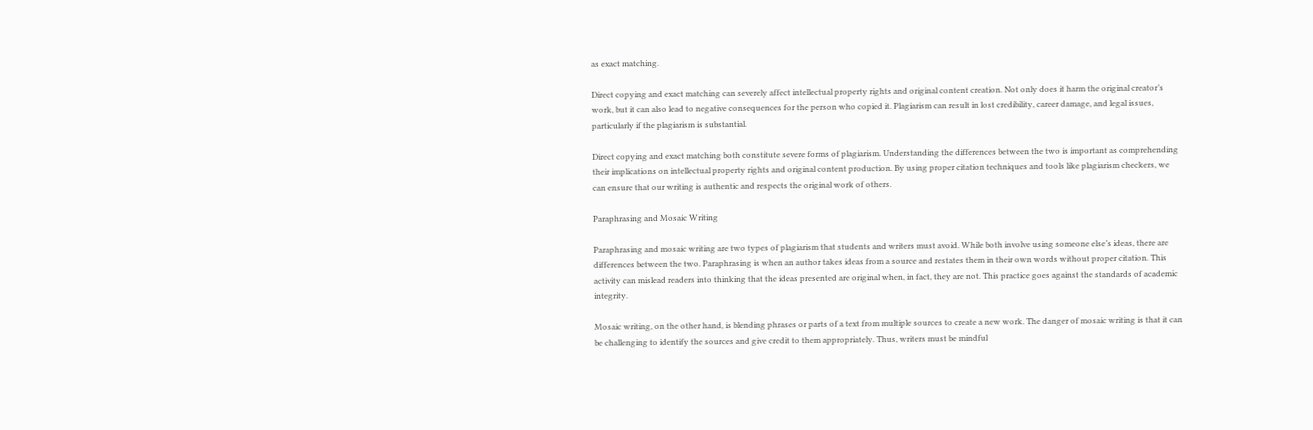as exact matching.

Direct copying and exact matching can severely affect intellectual property rights and original content creation. Not only does it harm the original creator’s work, but it can also lead to negative consequences for the person who copied it. Plagiarism can result in lost credibility, career damage, and legal issues, particularly if the plagiarism is substantial.

Direct copying and exact matching both constitute severe forms of plagiarism. Understanding the differences between the two is important as comprehending their implications on intellectual property rights and original content production. By using proper citation techniques and tools like plagiarism checkers, we can ensure that our writing is authentic and respects the original work of others.

Paraphrasing and Mosaic Writing

Paraphrasing and mosaic writing are two types of plagiarism that students and writers must avoid. While both involve using someone else’s ideas, there are differences between the two. Paraphrasing is when an author takes ideas from a source and restates them in their own words without proper citation. This activity can mislead readers into thinking that the ideas presented are original when, in fact, they are not. This practice goes against the standards of academic integrity.

Mosaic writing, on the other hand, is blending phrases or parts of a text from multiple sources to create a new work. The danger of mosaic writing is that it can be challenging to identify the sources and give credit to them appropriately. Thus, writers must be mindful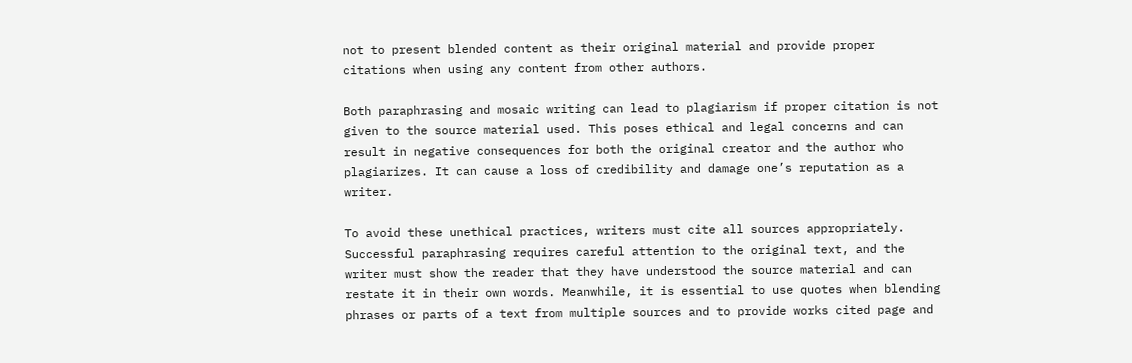not to present blended content as their original material and provide proper citations when using any content from other authors.

Both paraphrasing and mosaic writing can lead to plagiarism if proper citation is not given to the source material used. This poses ethical and legal concerns and can result in negative consequences for both the original creator and the author who plagiarizes. It can cause a loss of credibility and damage one’s reputation as a writer.

To avoid these unethical practices, writers must cite all sources appropriately. Successful paraphrasing requires careful attention to the original text, and the writer must show the reader that they have understood the source material and can restate it in their own words. Meanwhile, it is essential to use quotes when blending phrases or parts of a text from multiple sources and to provide works cited page and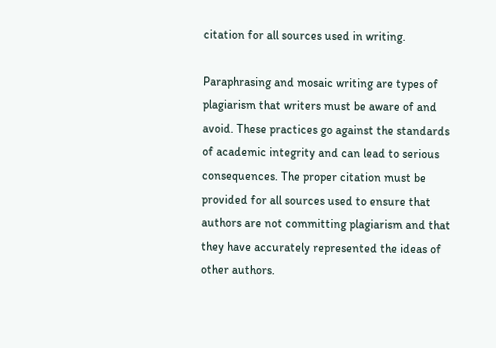citation for all sources used in writing.

Paraphrasing and mosaic writing are types of plagiarism that writers must be aware of and avoid. These practices go against the standards of academic integrity and can lead to serious consequences. The proper citation must be provided for all sources used to ensure that authors are not committing plagiarism and that they have accurately represented the ideas of other authors.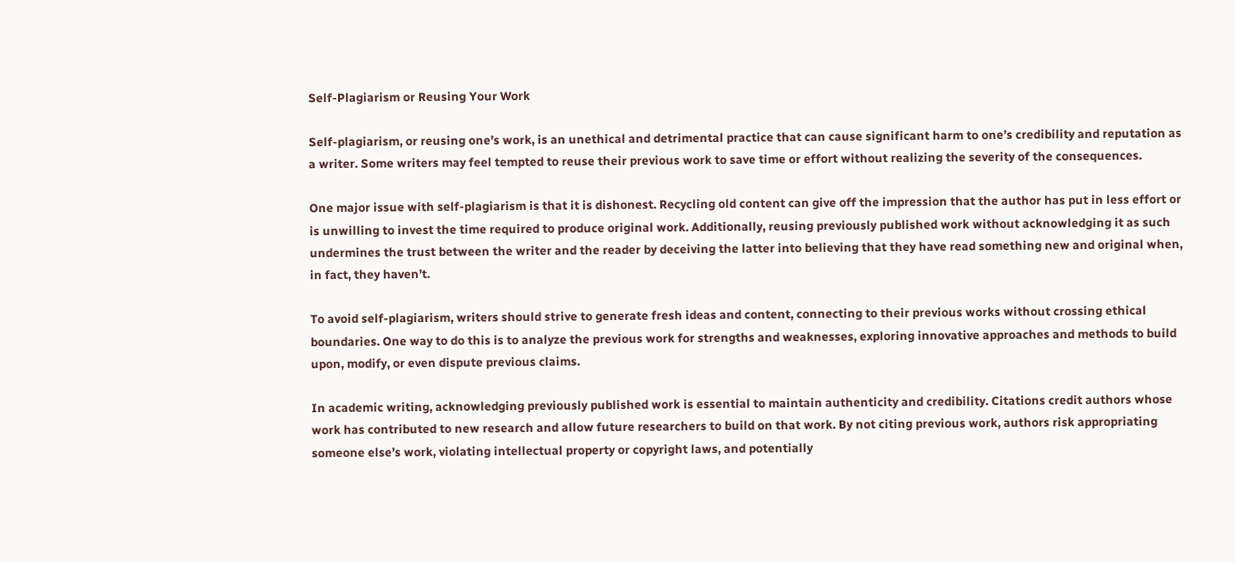Self-Plagiarism or Reusing Your Work

Self-plagiarism, or reusing one’s work, is an unethical and detrimental practice that can cause significant harm to one’s credibility and reputation as a writer. Some writers may feel tempted to reuse their previous work to save time or effort without realizing the severity of the consequences.

One major issue with self-plagiarism is that it is dishonest. Recycling old content can give off the impression that the author has put in less effort or is unwilling to invest the time required to produce original work. Additionally, reusing previously published work without acknowledging it as such undermines the trust between the writer and the reader by deceiving the latter into believing that they have read something new and original when, in fact, they haven’t.

To avoid self-plagiarism, writers should strive to generate fresh ideas and content, connecting to their previous works without crossing ethical boundaries. One way to do this is to analyze the previous work for strengths and weaknesses, exploring innovative approaches and methods to build upon, modify, or even dispute previous claims.

In academic writing, acknowledging previously published work is essential to maintain authenticity and credibility. Citations credit authors whose work has contributed to new research and allow future researchers to build on that work. By not citing previous work, authors risk appropriating someone else’s work, violating intellectual property or copyright laws, and potentially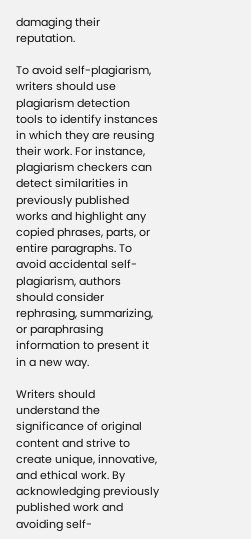damaging their reputation.

To avoid self-plagiarism, writers should use plagiarism detection tools to identify instances in which they are reusing their work. For instance, plagiarism checkers can detect similarities in previously published works and highlight any copied phrases, parts, or entire paragraphs. To avoid accidental self-plagiarism, authors should consider rephrasing, summarizing, or paraphrasing information to present it in a new way.

Writers should understand the significance of original content and strive to create unique, innovative, and ethical work. By acknowledging previously published work and avoiding self-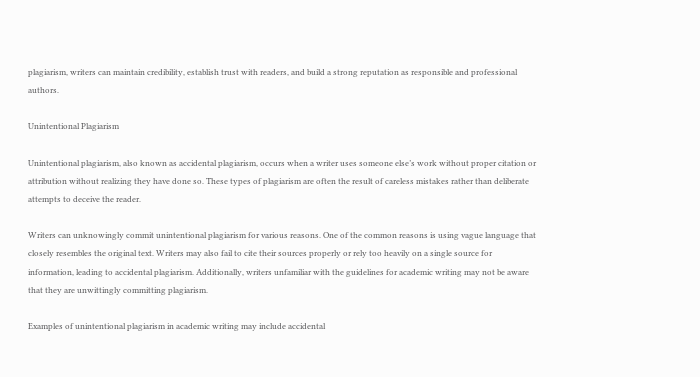plagiarism, writers can maintain credibility, establish trust with readers, and build a strong reputation as responsible and professional authors.

Unintentional Plagiarism

Unintentional plagiarism, also known as accidental plagiarism, occurs when a writer uses someone else’s work without proper citation or attribution without realizing they have done so. These types of plagiarism are often the result of careless mistakes rather than deliberate attempts to deceive the reader.

Writers can unknowingly commit unintentional plagiarism for various reasons. One of the common reasons is using vague language that closely resembles the original text. Writers may also fail to cite their sources properly or rely too heavily on a single source for information, leading to accidental plagiarism. Additionally, writers unfamiliar with the guidelines for academic writing may not be aware that they are unwittingly committing plagiarism.

Examples of unintentional plagiarism in academic writing may include accidental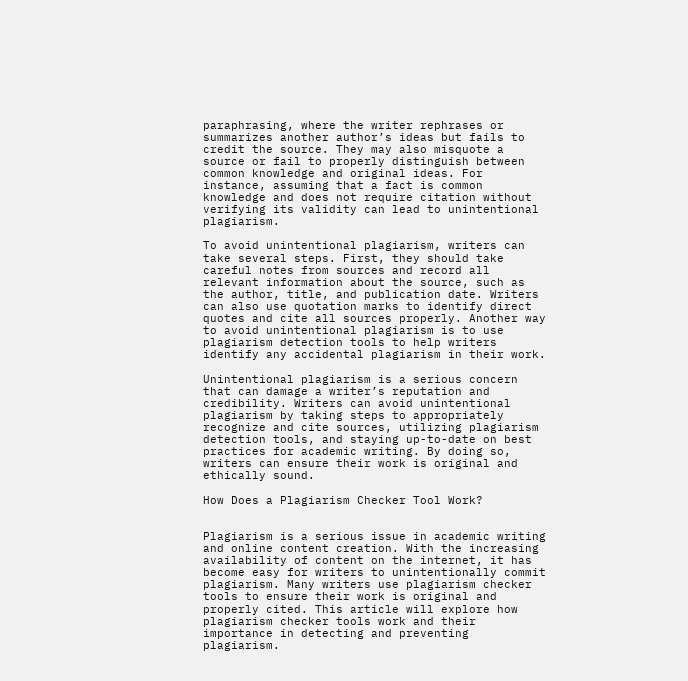paraphrasing, where the writer rephrases or summarizes another author’s ideas but fails to credit the source. They may also misquote a source or fail to properly distinguish between common knowledge and original ideas. For instance, assuming that a fact is common knowledge and does not require citation without verifying its validity can lead to unintentional plagiarism.

To avoid unintentional plagiarism, writers can take several steps. First, they should take careful notes from sources and record all relevant information about the source, such as the author, title, and publication date. Writers can also use quotation marks to identify direct quotes and cite all sources properly. Another way to avoid unintentional plagiarism is to use plagiarism detection tools to help writers identify any accidental plagiarism in their work.

Unintentional plagiarism is a serious concern that can damage a writer’s reputation and credibility. Writers can avoid unintentional plagiarism by taking steps to appropriately recognize and cite sources, utilizing plagiarism detection tools, and staying up-to-date on best practices for academic writing. By doing so, writers can ensure their work is original and ethically sound.

How Does a Plagiarism Checker Tool Work?


Plagiarism is a serious issue in academic writing and online content creation. With the increasing availability of content on the internet, it has become easy for writers to unintentionally commit plagiarism. Many writers use plagiarism checker tools to ensure their work is original and properly cited. This article will explore how plagiarism checker tools work and their importance in detecting and preventing plagiarism.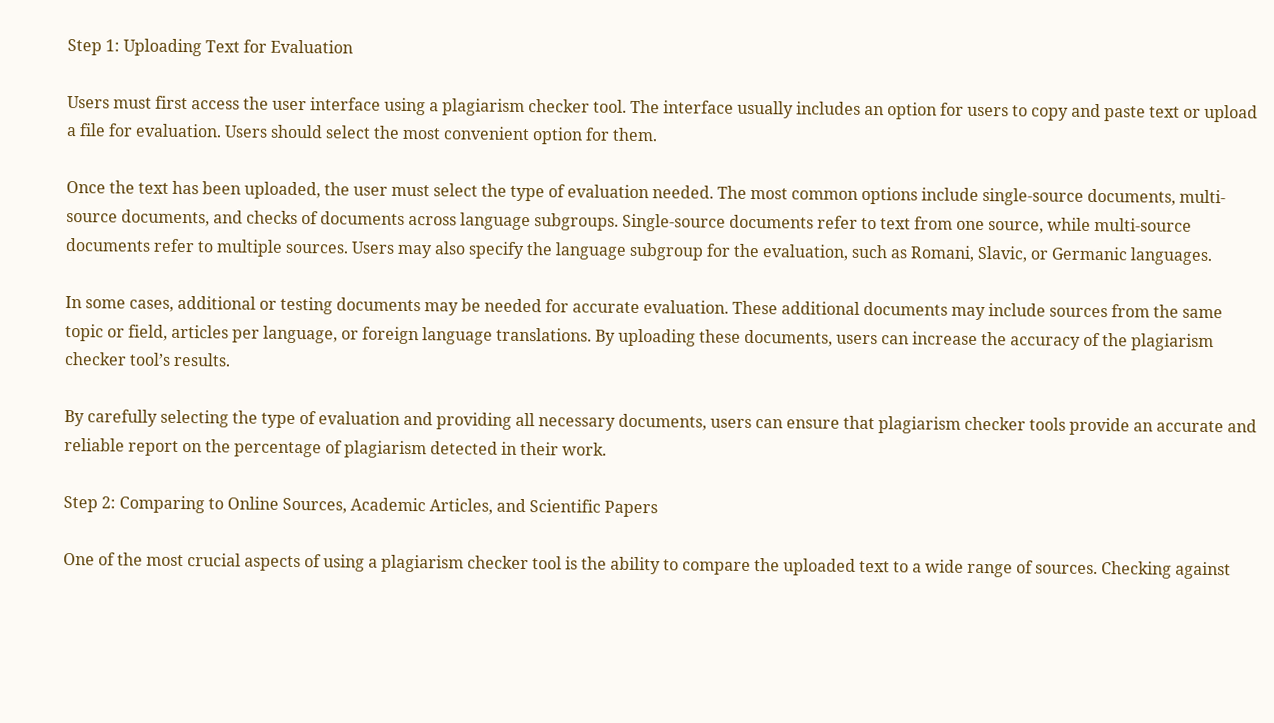Step 1: Uploading Text for Evaluation

Users must first access the user interface using a plagiarism checker tool. The interface usually includes an option for users to copy and paste text or upload a file for evaluation. Users should select the most convenient option for them.

Once the text has been uploaded, the user must select the type of evaluation needed. The most common options include single-source documents, multi-source documents, and checks of documents across language subgroups. Single-source documents refer to text from one source, while multi-source documents refer to multiple sources. Users may also specify the language subgroup for the evaluation, such as Romani, Slavic, or Germanic languages.

In some cases, additional or testing documents may be needed for accurate evaluation. These additional documents may include sources from the same topic or field, articles per language, or foreign language translations. By uploading these documents, users can increase the accuracy of the plagiarism checker tool’s results.

By carefully selecting the type of evaluation and providing all necessary documents, users can ensure that plagiarism checker tools provide an accurate and reliable report on the percentage of plagiarism detected in their work.

Step 2: Comparing to Online Sources, Academic Articles, and Scientific Papers

One of the most crucial aspects of using a plagiarism checker tool is the ability to compare the uploaded text to a wide range of sources. Checking against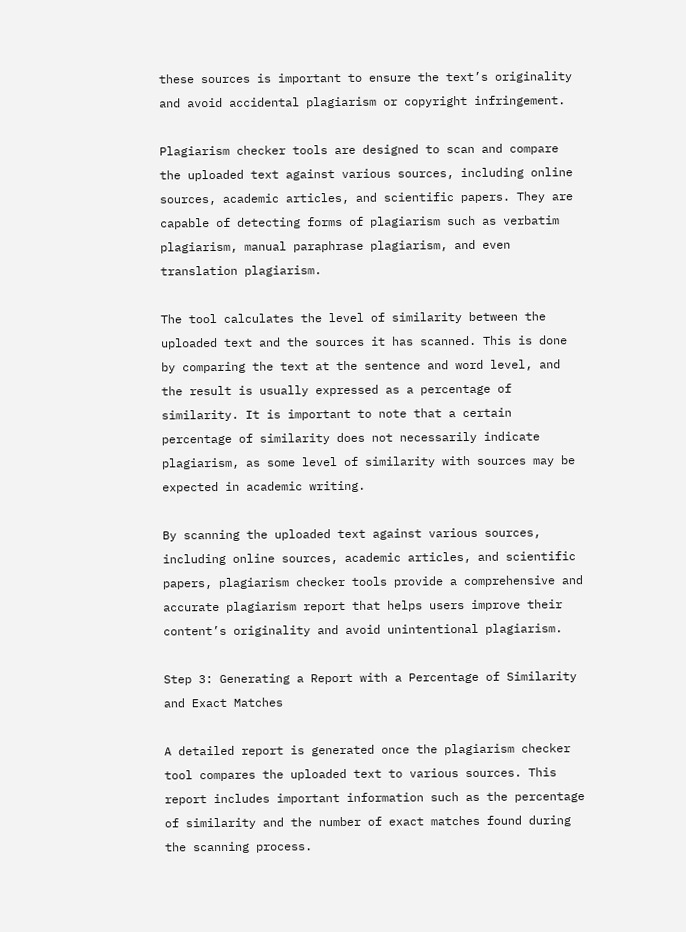these sources is important to ensure the text’s originality and avoid accidental plagiarism or copyright infringement.

Plagiarism checker tools are designed to scan and compare the uploaded text against various sources, including online sources, academic articles, and scientific papers. They are capable of detecting forms of plagiarism such as verbatim plagiarism, manual paraphrase plagiarism, and even translation plagiarism.

The tool calculates the level of similarity between the uploaded text and the sources it has scanned. This is done by comparing the text at the sentence and word level, and the result is usually expressed as a percentage of similarity. It is important to note that a certain percentage of similarity does not necessarily indicate plagiarism, as some level of similarity with sources may be expected in academic writing.

By scanning the uploaded text against various sources, including online sources, academic articles, and scientific papers, plagiarism checker tools provide a comprehensive and accurate plagiarism report that helps users improve their content’s originality and avoid unintentional plagiarism.

Step 3: Generating a Report with a Percentage of Similarity and Exact Matches

A detailed report is generated once the plagiarism checker tool compares the uploaded text to various sources. This report includes important information such as the percentage of similarity and the number of exact matches found during the scanning process.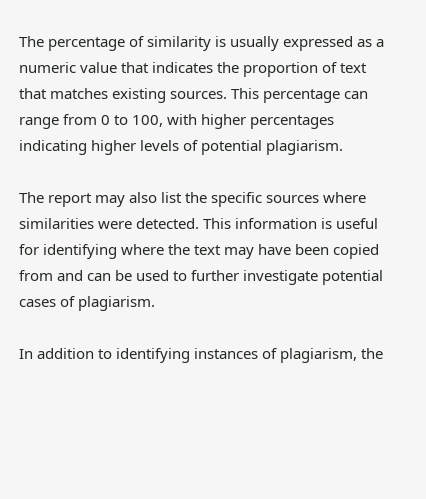The percentage of similarity is usually expressed as a numeric value that indicates the proportion of text that matches existing sources. This percentage can range from 0 to 100, with higher percentages indicating higher levels of potential plagiarism.

The report may also list the specific sources where similarities were detected. This information is useful for identifying where the text may have been copied from and can be used to further investigate potential cases of plagiarism.

In addition to identifying instances of plagiarism, the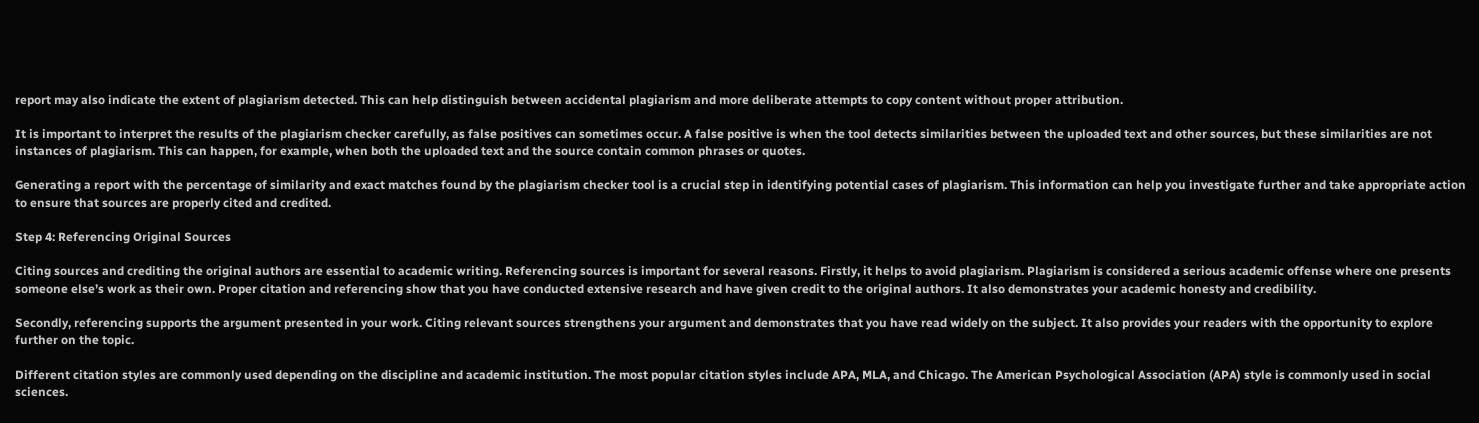report may also indicate the extent of plagiarism detected. This can help distinguish between accidental plagiarism and more deliberate attempts to copy content without proper attribution.

It is important to interpret the results of the plagiarism checker carefully, as false positives can sometimes occur. A false positive is when the tool detects similarities between the uploaded text and other sources, but these similarities are not instances of plagiarism. This can happen, for example, when both the uploaded text and the source contain common phrases or quotes.

Generating a report with the percentage of similarity and exact matches found by the plagiarism checker tool is a crucial step in identifying potential cases of plagiarism. This information can help you investigate further and take appropriate action to ensure that sources are properly cited and credited.

Step 4: Referencing Original Sources

Citing sources and crediting the original authors are essential to academic writing. Referencing sources is important for several reasons. Firstly, it helps to avoid plagiarism. Plagiarism is considered a serious academic offense where one presents someone else’s work as their own. Proper citation and referencing show that you have conducted extensive research and have given credit to the original authors. It also demonstrates your academic honesty and credibility.

Secondly, referencing supports the argument presented in your work. Citing relevant sources strengthens your argument and demonstrates that you have read widely on the subject. It also provides your readers with the opportunity to explore further on the topic.

Different citation styles are commonly used depending on the discipline and academic institution. The most popular citation styles include APA, MLA, and Chicago. The American Psychological Association (APA) style is commonly used in social sciences.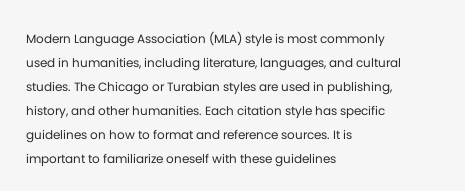Modern Language Association (MLA) style is most commonly used in humanities, including literature, languages, and cultural studies. The Chicago or Turabian styles are used in publishing, history, and other humanities. Each citation style has specific guidelines on how to format and reference sources. It is important to familiarize oneself with these guidelines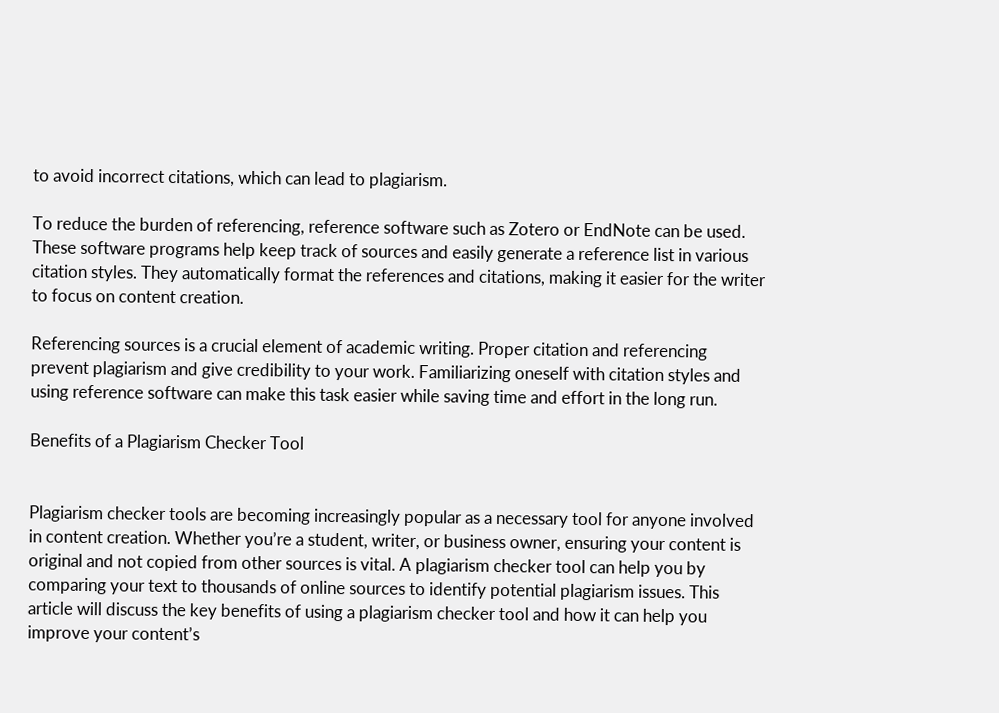to avoid incorrect citations, which can lead to plagiarism.

To reduce the burden of referencing, reference software such as Zotero or EndNote can be used. These software programs help keep track of sources and easily generate a reference list in various citation styles. They automatically format the references and citations, making it easier for the writer to focus on content creation.

Referencing sources is a crucial element of academic writing. Proper citation and referencing prevent plagiarism and give credibility to your work. Familiarizing oneself with citation styles and using reference software can make this task easier while saving time and effort in the long run.

Benefits of a Plagiarism Checker Tool


Plagiarism checker tools are becoming increasingly popular as a necessary tool for anyone involved in content creation. Whether you’re a student, writer, or business owner, ensuring your content is original and not copied from other sources is vital. A plagiarism checker tool can help you by comparing your text to thousands of online sources to identify potential plagiarism issues. This article will discuss the key benefits of using a plagiarism checker tool and how it can help you improve your content’s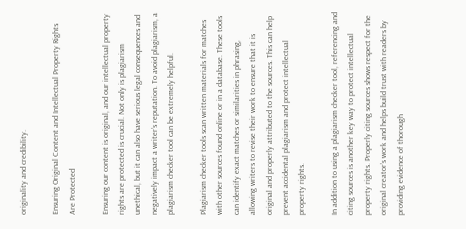originality and credibility.

Ensuring Original Content and Intellectual Property Rights Are Protected

Ensuring our content is original, and our intellectual property rights are protected is crucial. Not only is plagiarism unethical, but it can also have serious legal consequences and negatively impact a writer’s reputation. To avoid plagiarism, a plagiarism checker tool can be extremely helpful.

Plagiarism checker tools scan written materials for matches with other sources found online or in a database. These tools can identify exact matches or similarities in phrasing, allowing writers to revise their work to ensure that it is original and properly attributed to the sources. This can help prevent accidental plagiarism and protect intellectual property rights.

In addition to using a plagiarism checker tool, referencing and citing sources is another key way to protect intellectual property rights. Properly citing sources shows respect for the original creator’s work and helps build trust with readers by providing evidence of thorough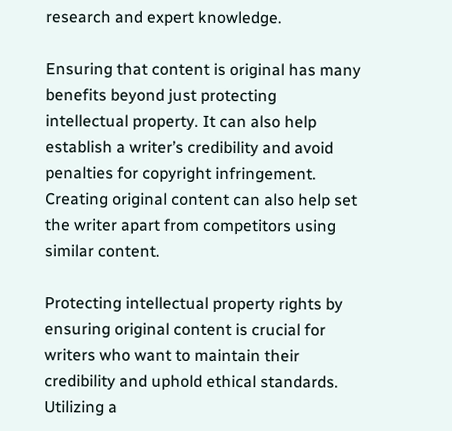research and expert knowledge.

Ensuring that content is original has many benefits beyond just protecting intellectual property. It can also help establish a writer’s credibility and avoid penalties for copyright infringement. Creating original content can also help set the writer apart from competitors using similar content.

Protecting intellectual property rights by ensuring original content is crucial for writers who want to maintain their credibility and uphold ethical standards. Utilizing a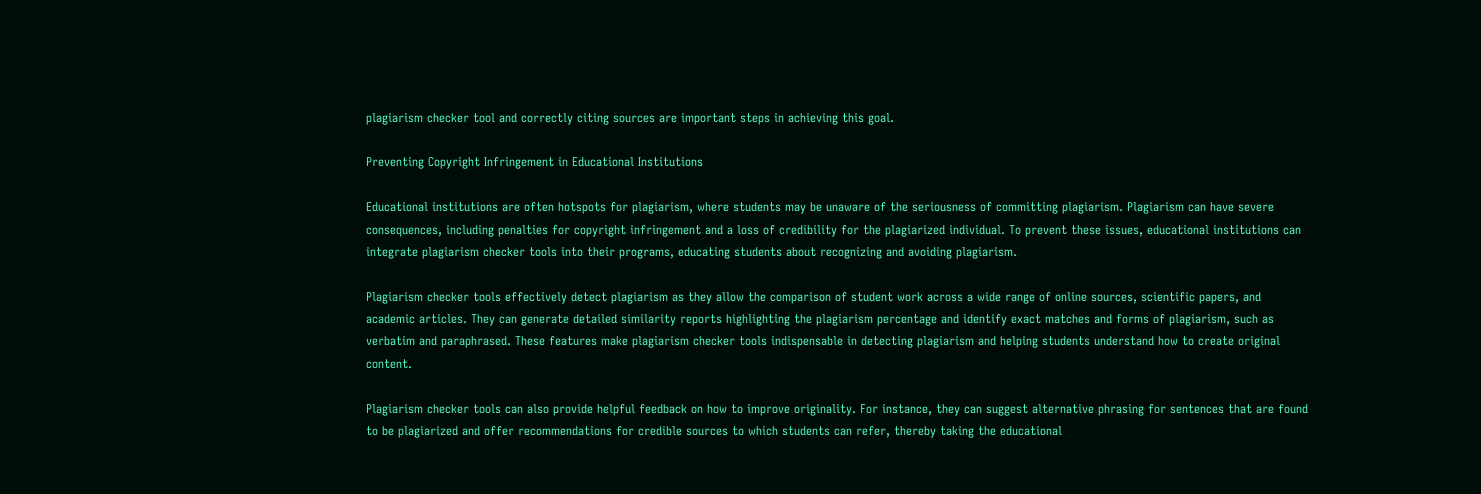plagiarism checker tool and correctly citing sources are important steps in achieving this goal.

Preventing Copyright Infringement in Educational Institutions

Educational institutions are often hotspots for plagiarism, where students may be unaware of the seriousness of committing plagiarism. Plagiarism can have severe consequences, including penalties for copyright infringement and a loss of credibility for the plagiarized individual. To prevent these issues, educational institutions can integrate plagiarism checker tools into their programs, educating students about recognizing and avoiding plagiarism.

Plagiarism checker tools effectively detect plagiarism as they allow the comparison of student work across a wide range of online sources, scientific papers, and academic articles. They can generate detailed similarity reports highlighting the plagiarism percentage and identify exact matches and forms of plagiarism, such as verbatim and paraphrased. These features make plagiarism checker tools indispensable in detecting plagiarism and helping students understand how to create original content.

Plagiarism checker tools can also provide helpful feedback on how to improve originality. For instance, they can suggest alternative phrasing for sentences that are found to be plagiarized and offer recommendations for credible sources to which students can refer, thereby taking the educational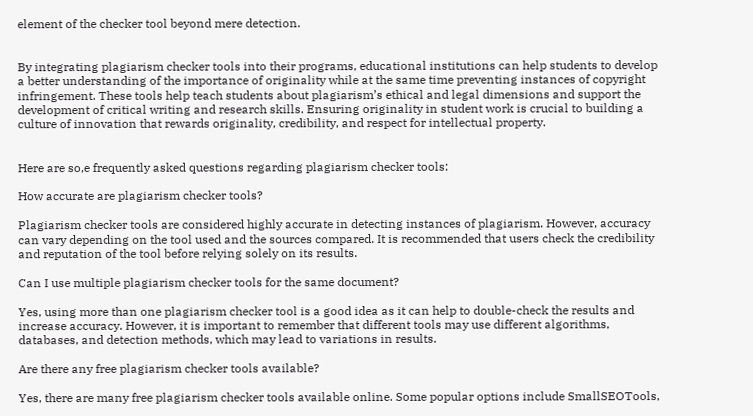element of the checker tool beyond mere detection.


By integrating plagiarism checker tools into their programs, educational institutions can help students to develop a better understanding of the importance of originality while at the same time preventing instances of copyright infringement. These tools help teach students about plagiarism’s ethical and legal dimensions and support the development of critical writing and research skills. Ensuring originality in student work is crucial to building a culture of innovation that rewards originality, credibility, and respect for intellectual property.


Here are so,e frequently asked questions regarding plagiarism checker tools:

How accurate are plagiarism checker tools?

Plagiarism checker tools are considered highly accurate in detecting instances of plagiarism. However, accuracy can vary depending on the tool used and the sources compared. It is recommended that users check the credibility and reputation of the tool before relying solely on its results.

Can I use multiple plagiarism checker tools for the same document?

Yes, using more than one plagiarism checker tool is a good idea as it can help to double-check the results and increase accuracy. However, it is important to remember that different tools may use different algorithms, databases, and detection methods, which may lead to variations in results.

Are there any free plagiarism checker tools available?

Yes, there are many free plagiarism checker tools available online. Some popular options include SmallSEOTools,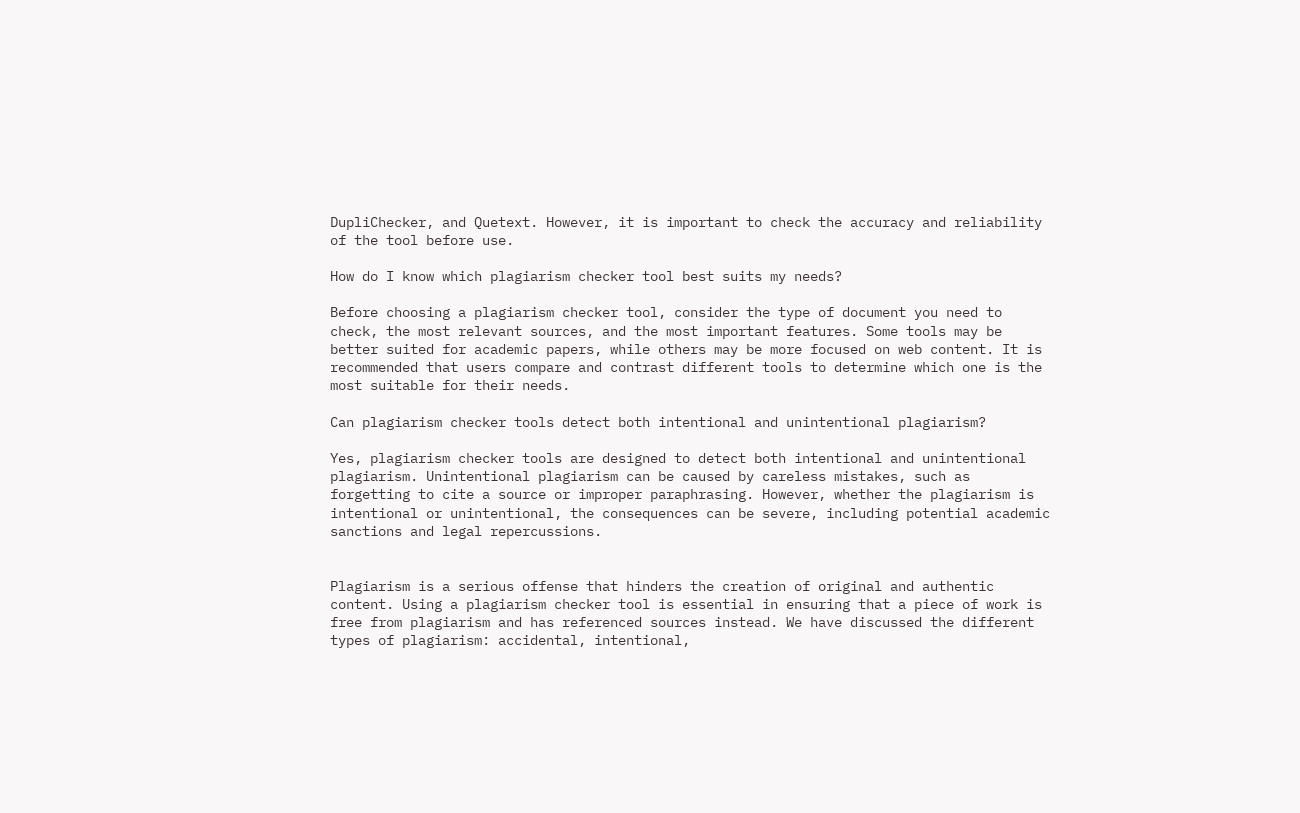DupliChecker, and Quetext. However, it is important to check the accuracy and reliability of the tool before use.

How do I know which plagiarism checker tool best suits my needs?

Before choosing a plagiarism checker tool, consider the type of document you need to check, the most relevant sources, and the most important features. Some tools may be better suited for academic papers, while others may be more focused on web content. It is recommended that users compare and contrast different tools to determine which one is the most suitable for their needs.

Can plagiarism checker tools detect both intentional and unintentional plagiarism?

Yes, plagiarism checker tools are designed to detect both intentional and unintentional plagiarism. Unintentional plagiarism can be caused by careless mistakes, such as forgetting to cite a source or improper paraphrasing. However, whether the plagiarism is intentional or unintentional, the consequences can be severe, including potential academic sanctions and legal repercussions.


Plagiarism is a serious offense that hinders the creation of original and authentic content. Using a plagiarism checker tool is essential in ensuring that a piece of work is free from plagiarism and has referenced sources instead. We have discussed the different types of plagiarism: accidental, intentional,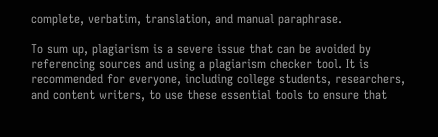complete, verbatim, translation, and manual paraphrase.

To sum up, plagiarism is a severe issue that can be avoided by referencing sources and using a plagiarism checker tool. It is recommended for everyone, including college students, researchers, and content writers, to use these essential tools to ensure that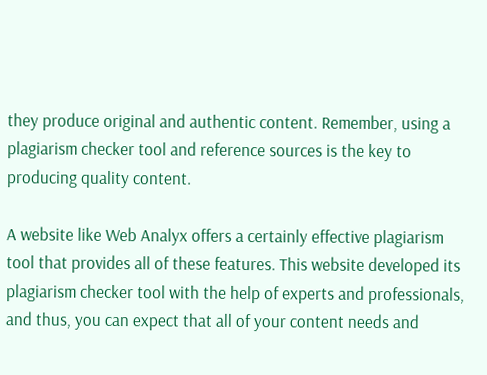they produce original and authentic content. Remember, using a plagiarism checker tool and reference sources is the key to producing quality content.

A website like Web Analyx offers a certainly effective plagiarism tool that provides all of these features. This website developed its plagiarism checker tool with the help of experts and professionals, and thus, you can expect that all of your content needs and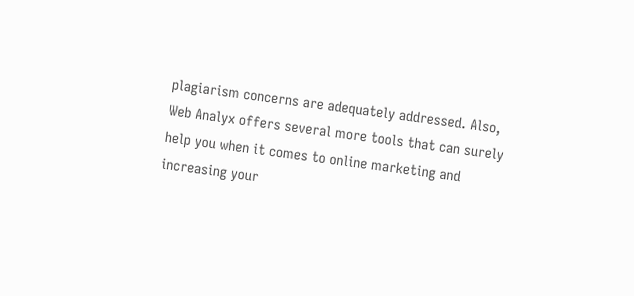plagiarism concerns are adequately addressed. Also, Web Analyx offers several more tools that can surely help you when it comes to online marketing and increasing your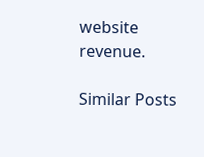website revenue.

Similar Posts